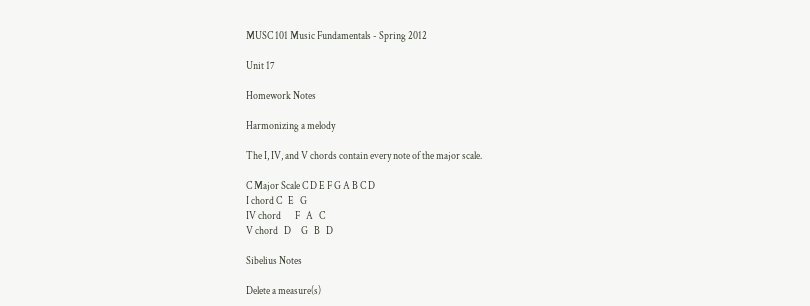MUSC 101 Music Fundamentals - Spring 2012

Unit 17

Homework Notes

Harmonizing a melody

The I, IV, and V chords contain every note of the major scale.

C Major Scale C D E F G A B C D
I chord C   E   G
IV chord       F   A   C
V chord   D     G   B   D

Sibelius Notes

Delete a measure(s)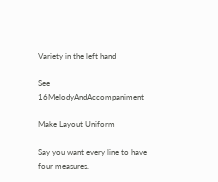Variety in the left hand

See 16MelodyAndAccompaniment

Make Layout Uniform

Say you want every line to have four measures.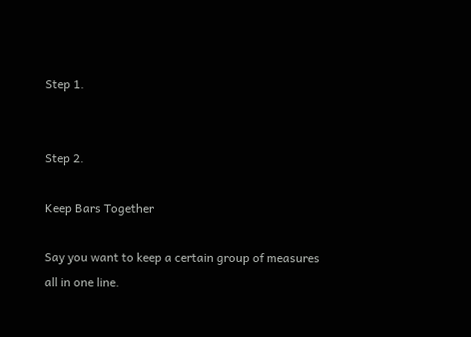Step 1.


Step 2.

Keep Bars Together

Say you want to keep a certain group of measures all in one line.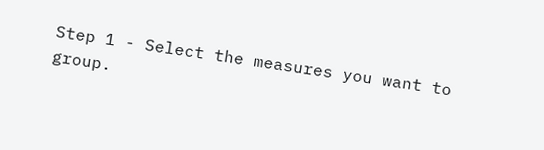Step 1 - Select the measures you want to group.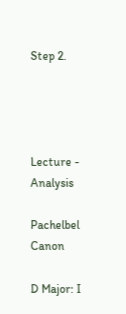Step 2.




Lecture - Analysis

Pachelbel Canon

D Major: I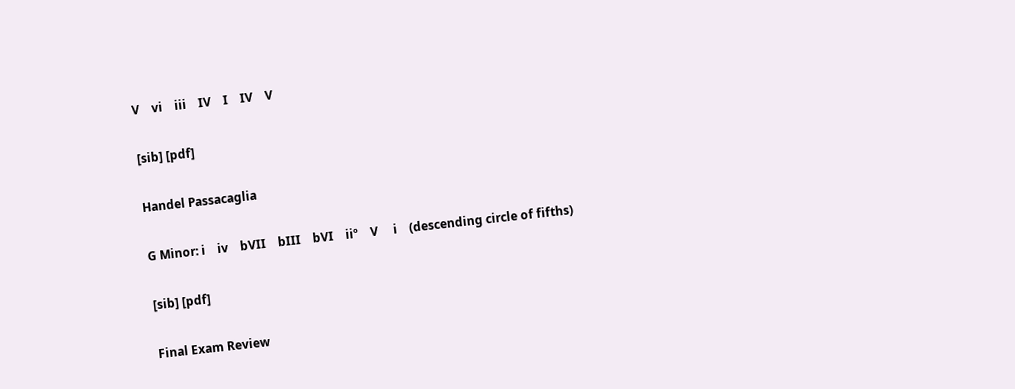V    vi    iii    IV    I    IV    V

[sib] [pdf]

Handel Passacaglia

G Minor: i    iv    bVII    bIII    bVI    iiº    V     i    (descending circle of fifths)

[sib] [pdf]

Final Exam Review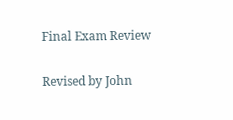Final Exam Review


Revised by John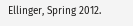Ellinger, Spring 2012.